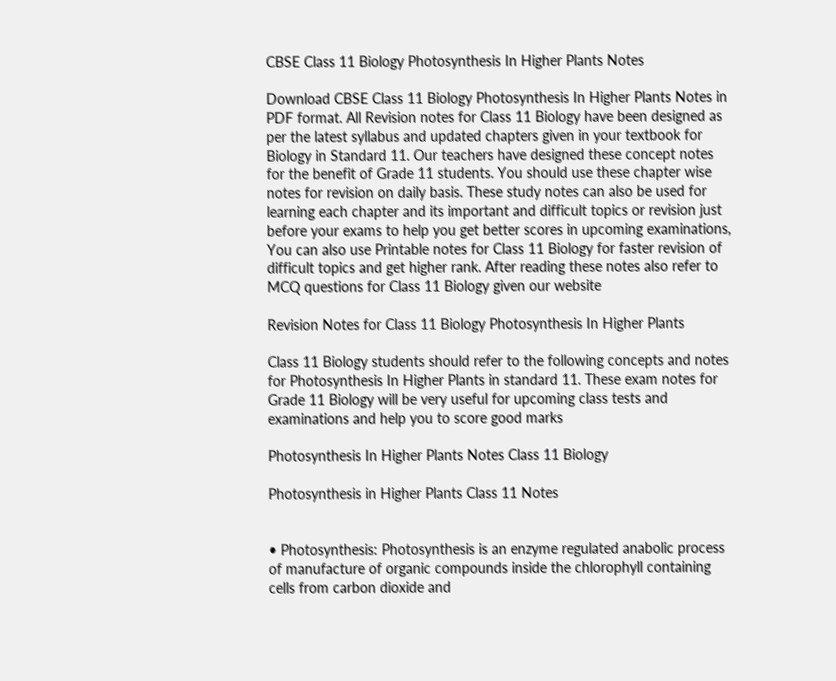CBSE Class 11 Biology Photosynthesis In Higher Plants Notes

Download CBSE Class 11 Biology Photosynthesis In Higher Plants Notes in PDF format. All Revision notes for Class 11 Biology have been designed as per the latest syllabus and updated chapters given in your textbook for Biology in Standard 11. Our teachers have designed these concept notes for the benefit of Grade 11 students. You should use these chapter wise notes for revision on daily basis. These study notes can also be used for learning each chapter and its important and difficult topics or revision just before your exams to help you get better scores in upcoming examinations, You can also use Printable notes for Class 11 Biology for faster revision of difficult topics and get higher rank. After reading these notes also refer to MCQ questions for Class 11 Biology given our website

Revision Notes for Class 11 Biology Photosynthesis In Higher Plants

Class 11 Biology students should refer to the following concepts and notes for Photosynthesis In Higher Plants in standard 11. These exam notes for Grade 11 Biology will be very useful for upcoming class tests and examinations and help you to score good marks

Photosynthesis In Higher Plants Notes Class 11 Biology

Photosynthesis in Higher Plants Class 11 Notes


• Photosynthesis: Photosynthesis is an enzyme regulated anabolic process of manufacture of organic compounds inside the chlorophyll containing cells from carbon dioxide and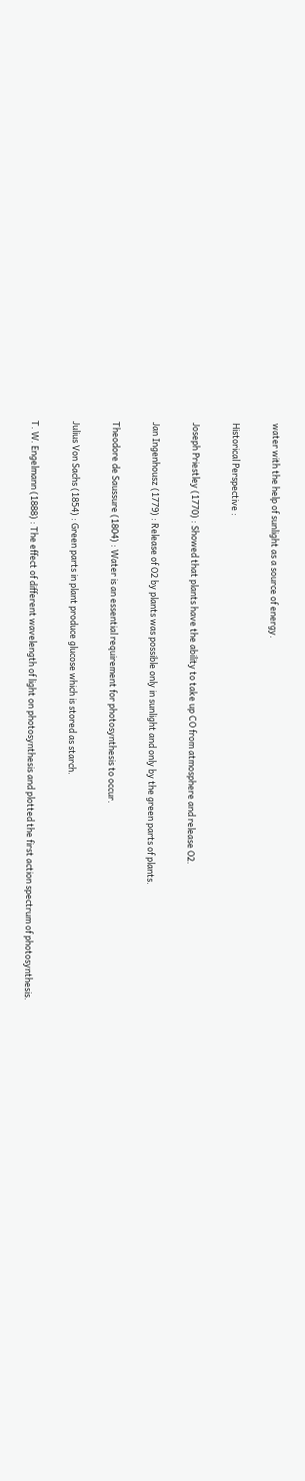water with the help of sunlight as a source of energy.

Historical Perspective :

Joseph Priestley (1770) : Showed that plants have the ability to take up CO from atmosphere and release O2.

Jan Ingenhousz (1779) : Release of O2 by plants was possible only in sunlight and only by the green parts of plants.

Theodore de Saussure (1804) : Water is an essential requirement for photosynthesis to occur.

Julius Von Sachs (1854) : Green parts in plant produce glucose which is stored as starch.

T. W. Engelmann (1888) : The effect of different wavelength of light on photosynthesis and plotted the first action spectrum of photosynthesis.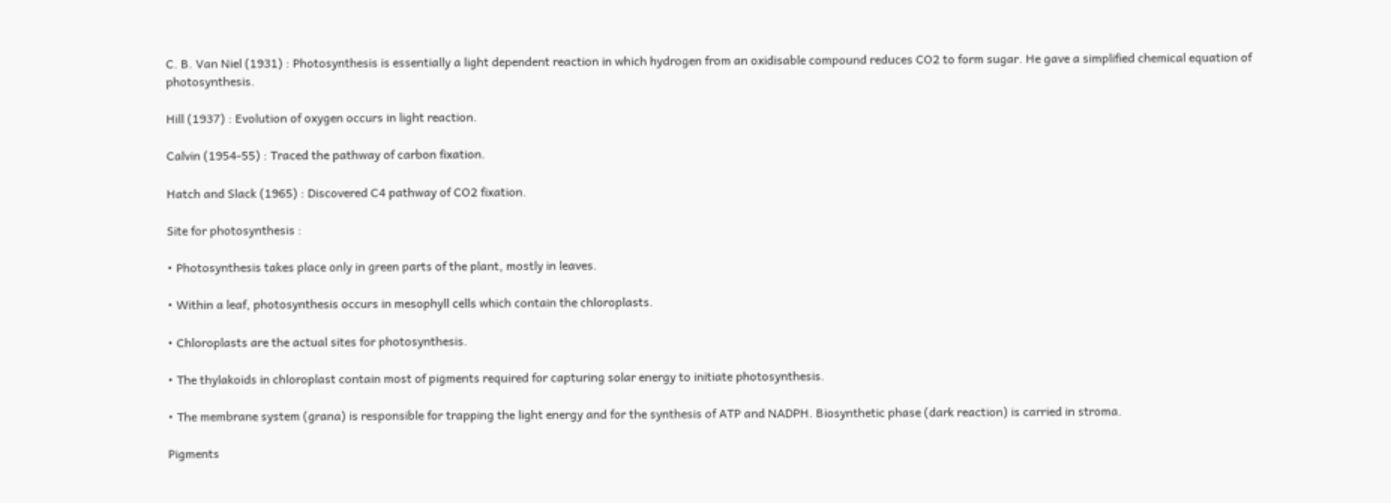C. B. Van Niel (1931) : Photosynthesis is essentially a light dependent reaction in which hydrogen from an oxidisable compound reduces CO2 to form sugar. He gave a simplified chemical equation of photosynthesis.

Hill (1937) : Evolution of oxygen occurs in light reaction.

Calvin (1954-55) : Traced the pathway of carbon fixation.

Hatch and Slack (1965) : Discovered C4 pathway of CO2 fixation.

Site for photosynthesis :

• Photosynthesis takes place only in green parts of the plant, mostly in leaves.

• Within a leaf, photosynthesis occurs in mesophyll cells which contain the chloroplasts.

• Chloroplasts are the actual sites for photosynthesis.

• The thylakoids in chloroplast contain most of pigments required for capturing solar energy to initiate photosynthesis.

• The membrane system (grana) is responsible for trapping the light energy and for the synthesis of ATP and NADPH. Biosynthetic phase (dark reaction) is carried in stroma.

Pigments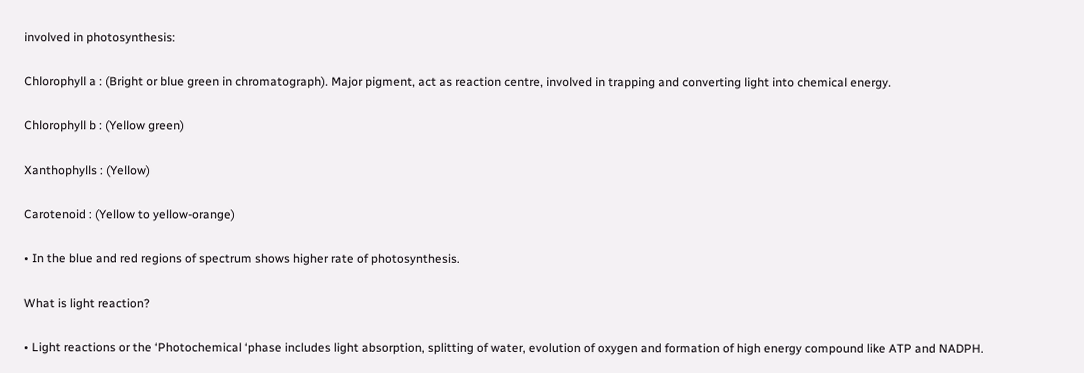involved in photosynthesis:

Chlorophyll a : (Bright or blue green in chromatograph). Major pigment, act as reaction centre, involved in trapping and converting light into chemical energy.

Chlorophyll b : (Yellow green)

Xanthophylls : (Yellow)

Carotenoid : (Yellow to yellow-orange)

• In the blue and red regions of spectrum shows higher rate of photosynthesis.

What is light reaction?

• Light reactions or the ‘Photochemical ‘phase includes light absorption, splitting of water, evolution of oxygen and formation of high energy compound like ATP and NADPH.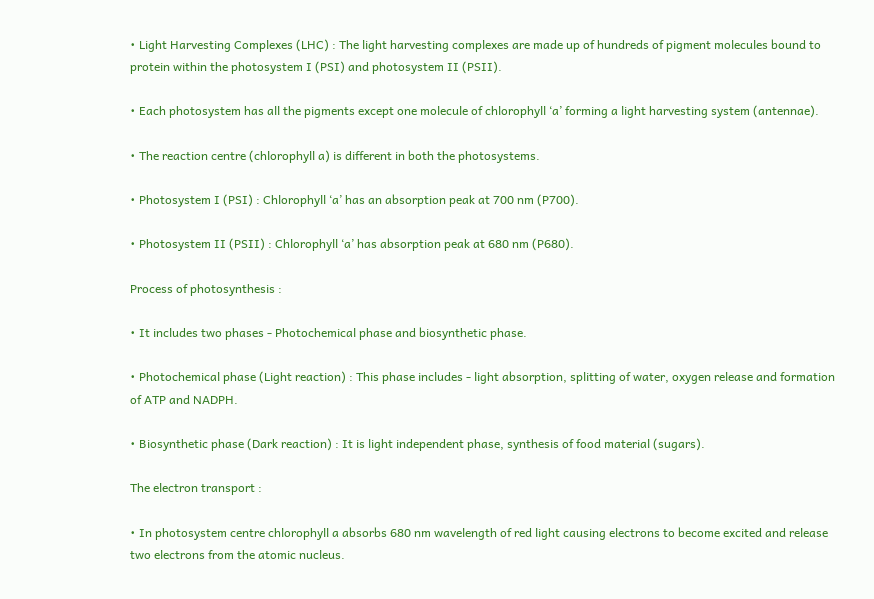• Light Harvesting Complexes (LHC) : The light harvesting complexes are made up of hundreds of pigment molecules bound to protein within the photosystem I (PSI) and photosystem II (PSII).

• Each photosystem has all the pigments except one molecule of chlorophyll ‘a’ forming a light harvesting system (antennae).

• The reaction centre (chlorophyll a) is different in both the photosystems.

• Photosystem I (PSI) : Chlorophyll ‘a’ has an absorption peak at 700 nm (P700).

• Photosystem II (PSII) : Chlorophyll ‘a’ has absorption peak at 680 nm (P680).

Process of photosynthesis :

• It includes two phases - Photochemical phase and biosynthetic phase.

• Photochemical phase (Light reaction) : This phase includes - light absorption, splitting of water, oxygen release and formation of ATP and NADPH.

• Biosynthetic phase (Dark reaction) : It is light independent phase, synthesis of food material (sugars).

The electron transport :

• In photosystem centre chlorophyll a absorbs 680 nm wavelength of red light causing electrons to become excited and release two electrons from the atomic nucleus.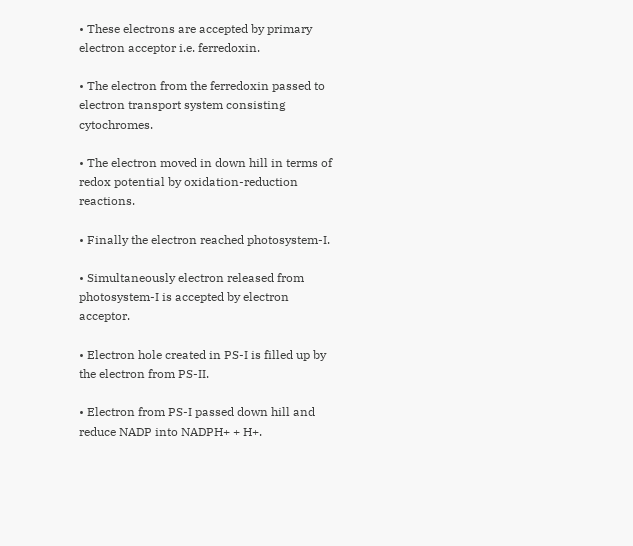• These electrons are accepted by primary electron acceptor i.e. ferredoxin.

• The electron from the ferredoxin passed to electron transport system consisting cytochromes.

• The electron moved in down hill in terms of redox potential by oxidation-reduction reactions.

• Finally the electron reached photosystem-I.

• Simultaneously electron released from photosystem-I is accepted by electron acceptor.

• Electron hole created in PS-I is filled up by the electron from PS-II.

• Electron from PS-I passed down hill and reduce NADP into NADPH+ + H+.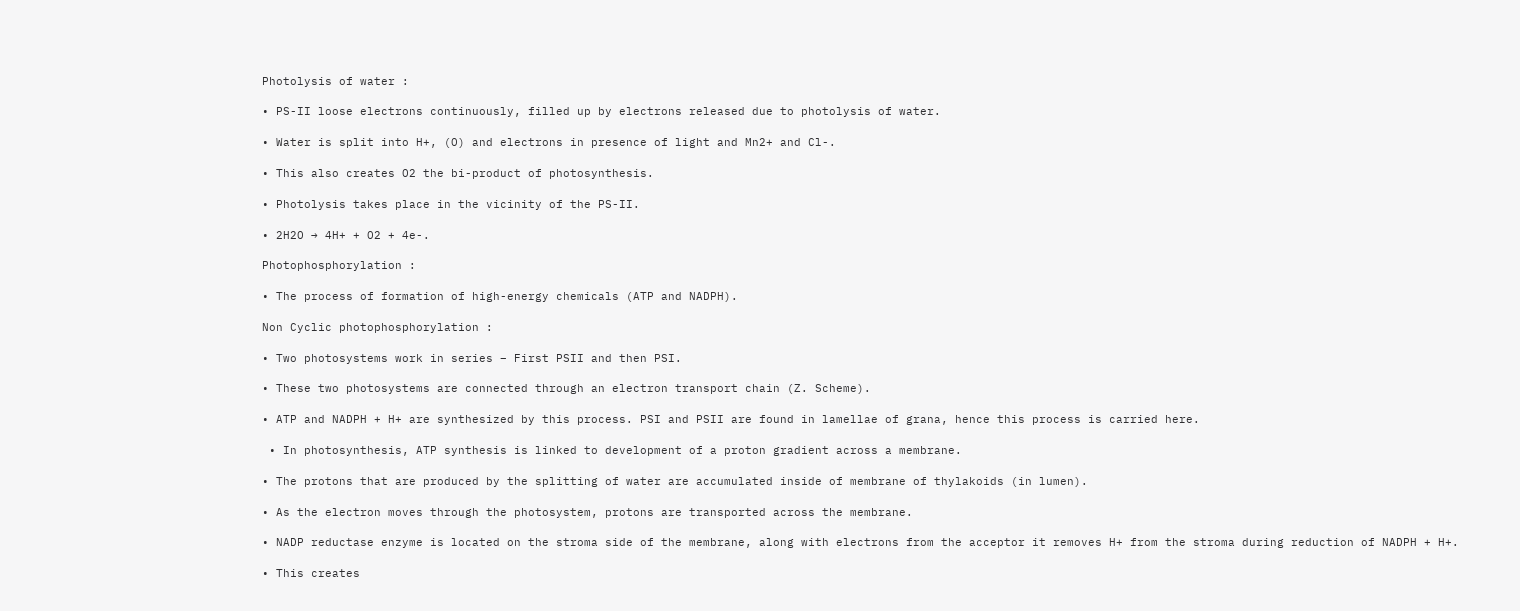Photolysis of water :

• PS-II loose electrons continuously, filled up by electrons released due to photolysis of water.

• Water is split into H+, (O) and electrons in presence of light and Mn2+ and Cl-.

• This also creates O2 the bi-product of photosynthesis.

• Photolysis takes place in the vicinity of the PS-II.

• 2H2O → 4H+ + O2 + 4e-.

Photophosphorylation :

• The process of formation of high-energy chemicals (ATP and NADPH).

Non Cyclic photophosphorylation :

• Two photosystems work in series – First PSII and then PSI.

• These two photosystems are connected through an electron transport chain (Z. Scheme).

• ATP and NADPH + H+ are synthesized by this process. PSI and PSII are found in lamellae of grana, hence this process is carried here.

 • In photosynthesis, ATP synthesis is linked to development of a proton gradient across a membrane.

• The protons that are produced by the splitting of water are accumulated inside of membrane of thylakoids (in lumen).

• As the electron moves through the photosystem, protons are transported across the membrane.

• NADP reductase enzyme is located on the stroma side of the membrane, along with electrons from the acceptor it removes H+ from the stroma during reduction of NADPH + H+.

• This creates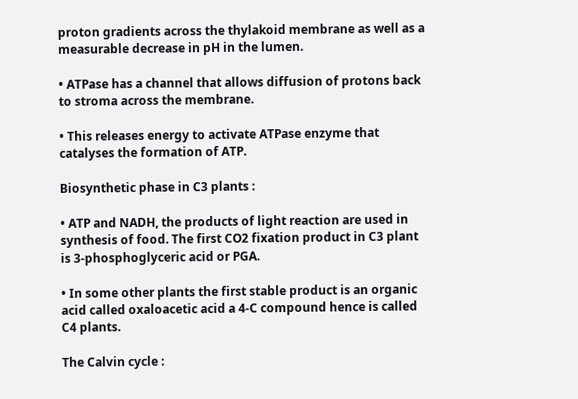proton gradients across the thylakoid membrane as well as a measurable decrease in pH in the lumen.

• ATPase has a channel that allows diffusion of protons back to stroma across the membrane.

• This releases energy to activate ATPase enzyme that catalyses the formation of ATP.

Biosynthetic phase in C3 plants :

• ATP and NADH, the products of light reaction are used in synthesis of food. The first CO2 fixation product in C3 plant is 3-phosphoglyceric acid or PGA.

• In some other plants the first stable product is an organic acid called oxaloacetic acid a 4-C compound hence is called C4 plants.

The Calvin cycle :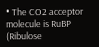• The CO2 acceptor molecule is RuBP (Ribulose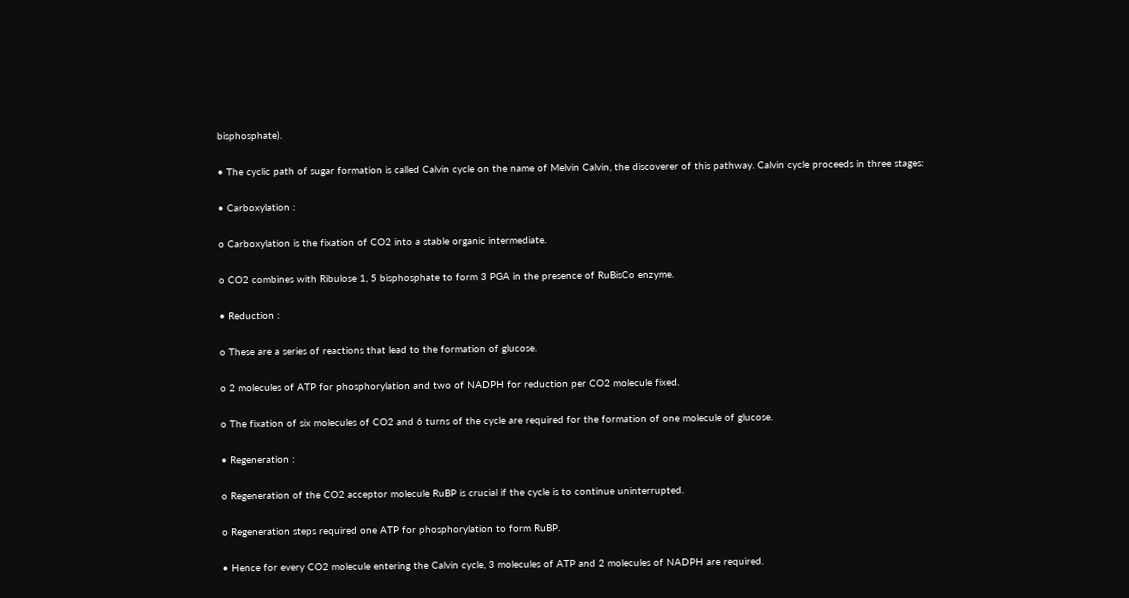bisphosphate).

• The cyclic path of sugar formation is called Calvin cycle on the name of Melvin Calvin, the discoverer of this pathway. Calvin cycle proceeds in three stages:

• Carboxylation :

o Carboxylation is the fixation of CO2 into a stable organic intermediate.

o CO2 combines with Ribulose 1, 5 bisphosphate to form 3 PGA in the presence of RuBisCo enzyme.

• Reduction :

o These are a series of reactions that lead to the formation of glucose.

o 2 molecules of ATP for phosphorylation and two of NADPH for reduction per CO2 molecule fixed.

o The fixation of six molecules of CO2 and 6 turns of the cycle are required for the formation of one molecule of glucose.

• Regeneration :

o Regeneration of the CO2 acceptor molecule RuBP is crucial if the cycle is to continue uninterrupted.

o Regeneration steps required one ATP for phosphorylation to form RuBP.

• Hence for every CO2 molecule entering the Calvin cycle, 3 molecules of ATP and 2 molecules of NADPH are required.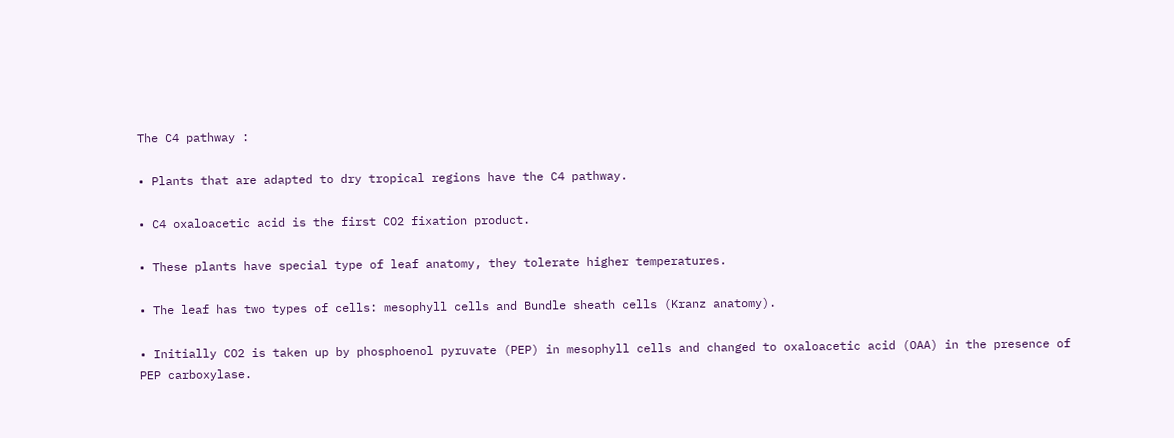The C4 pathway :

• Plants that are adapted to dry tropical regions have the C4 pathway.

• C4 oxaloacetic acid is the first CO2 fixation product.

• These plants have special type of leaf anatomy, they tolerate higher temperatures.

• The leaf has two types of cells: mesophyll cells and Bundle sheath cells (Kranz anatomy).

• Initially CO2 is taken up by phosphoenol pyruvate (PEP) in mesophyll cells and changed to oxaloacetic acid (OAA) in the presence of PEP carboxylase.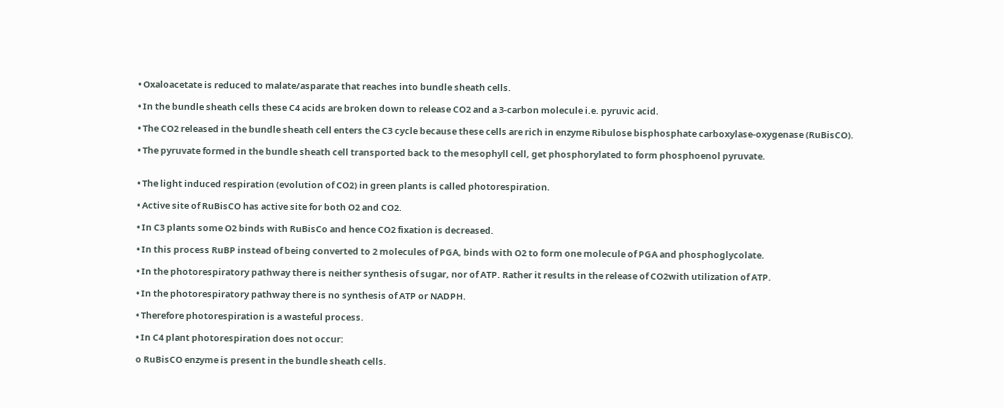• Oxaloacetate is reduced to malate/asparate that reaches into bundle sheath cells.

• In the bundle sheath cells these C4 acids are broken down to release CO2 and a 3-carbon molecule i.e. pyruvic acid.

• The CO2 released in the bundle sheath cell enters the C3 cycle because these cells are rich in enzyme Ribulose bisphosphate carboxylase-oxygenase (RuBisCO).

• The pyruvate formed in the bundle sheath cell transported back to the mesophyll cell, get phosphorylated to form phosphoenol pyruvate.


• The light induced respiration (evolution of CO2) in green plants is called photorespiration.

• Active site of RuBisCO has active site for both O2 and CO2.

• In C3 plants some O2 binds with RuBisCo and hence CO2 fixation is decreased.

• In this process RuBP instead of being converted to 2 molecules of PGA, binds with O2 to form one molecule of PGA and phosphoglycolate.

• In the photorespiratory pathway there is neither synthesis of sugar, nor of ATP. Rather it results in the release of CO2with utilization of ATP.

• In the photorespiratory pathway there is no synthesis of ATP or NADPH.

• Therefore photorespiration is a wasteful process.

• In C4 plant photorespiration does not occur:

o RuBisCO enzyme is present in the bundle sheath cells.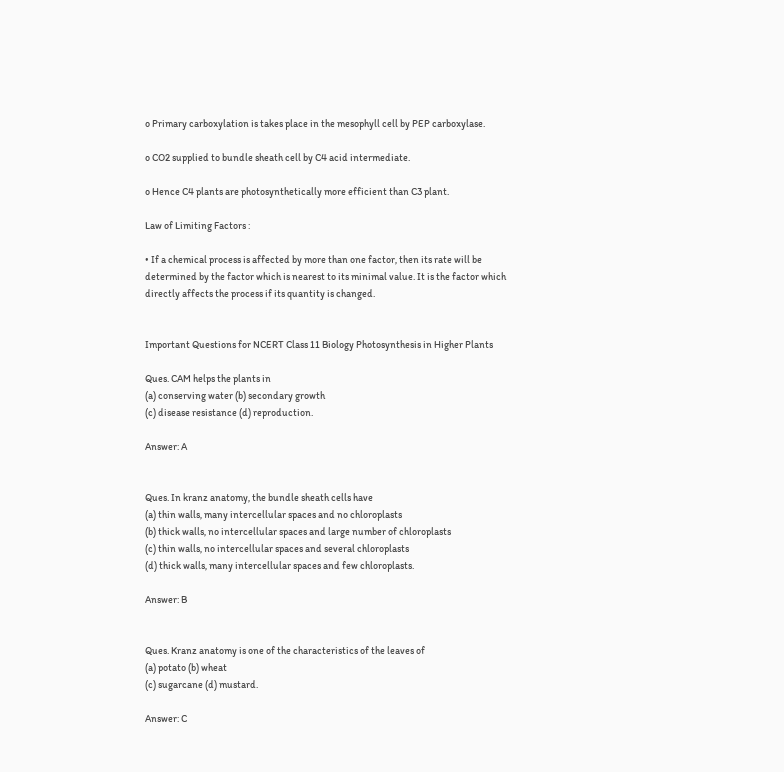o Primary carboxylation is takes place in the mesophyll cell by PEP carboxylase.

o CO2 supplied to bundle sheath cell by C4 acid intermediate.

o Hence C4 plants are photosynthetically more efficient than C3 plant.

Law of Limiting Factors :

• If a chemical process is affected by more than one factor, then its rate will be determined by the factor which is nearest to its minimal value. It is the factor which directly affects the process if its quantity is changed.


Important Questions for NCERT Class 11 Biology Photosynthesis in Higher Plants

Ques. CAM helps the plants in
(a) conserving water (b) secondary growth
(c) disease resistance (d) reproduction.

Answer: A


Ques. In kranz anatomy, the bundle sheath cells have
(a) thin walls, many intercellular spaces and no chloroplasts
(b) thick walls, no intercellular spaces and large number of chloroplasts
(c) thin walls, no intercellular spaces and several chloroplasts
(d) thick walls, many intercellular spaces and few chloroplasts.

Answer: B


Ques. Kranz anatomy is one of the characteristics of the leaves of
(a) potato (b) wheat
(c) sugarcane (d) mustard.

Answer: C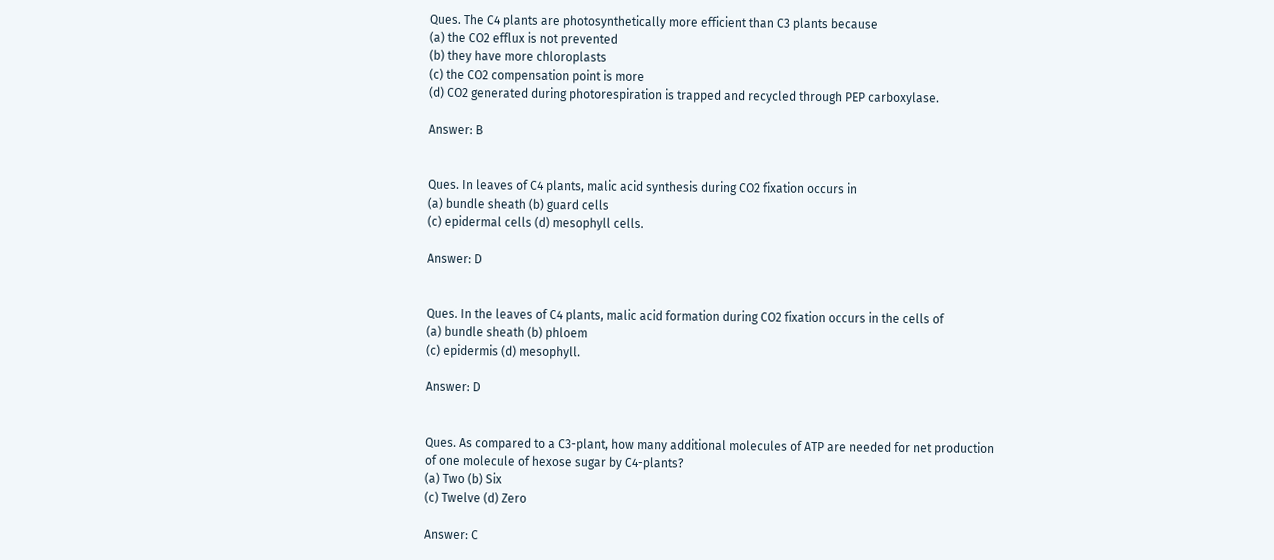Ques. The C4 plants are photosynthetically more efficient than C3 plants because
(a) the CO2 efflux is not prevented
(b) they have more chloroplasts
(c) the CO2 compensation point is more
(d) CO2 generated during photorespiration is trapped and recycled through PEP carboxylase.

Answer: B


Ques. In leaves of C4 plants, malic acid synthesis during CO2 fixation occurs in
(a) bundle sheath (b) guard cells
(c) epidermal cells (d) mesophyll cells.

Answer: D


Ques. In the leaves of C4 plants, malic acid formation during CO2 fixation occurs in the cells of
(a) bundle sheath (b) phloem
(c) epidermis (d) mesophyll.

Answer: D


Ques. As compared to a C3-plant, how many additional molecules of ATP are needed for net production of one molecule of hexose sugar by C4-plants?
(a) Two (b) Six
(c) Twelve (d) Zero

Answer: C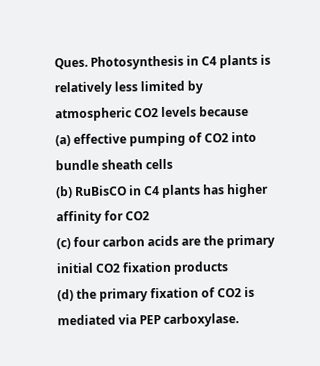Ques. Photosynthesis in C4 plants is relatively less limited by atmospheric CO2 levels because
(a) effective pumping of CO2 into bundle sheath cells
(b) RuBisCO in C4 plants has higher affinity for CO2
(c) four carbon acids are the primary initial CO2 fixation products
(d) the primary fixation of CO2 is mediated via PEP carboxylase.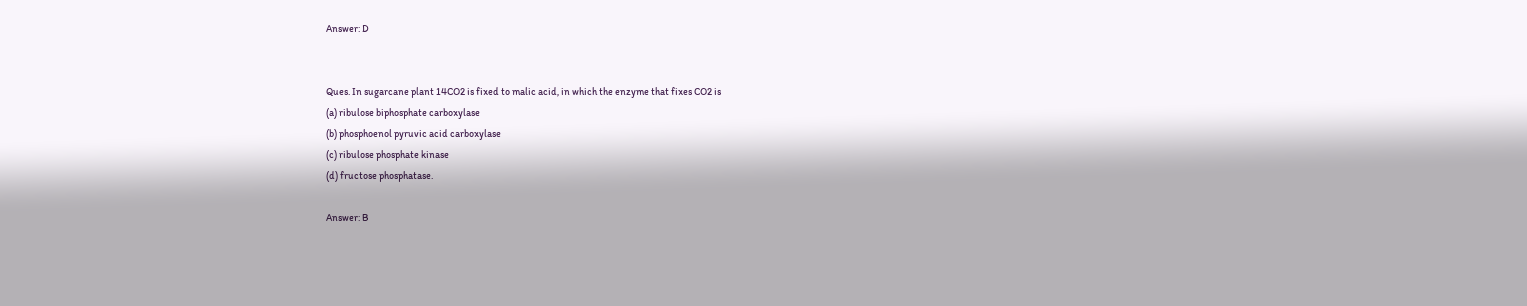Answer: D


Ques. In sugarcane plant 14CO2 is fixed to malic acid, in which the enzyme that fixes CO2 is
(a) ribulose biphosphate carboxylase
(b) phosphoenol pyruvic acid carboxylase
(c) ribulose phosphate kinase
(d) fructose phosphatase.

Answer: B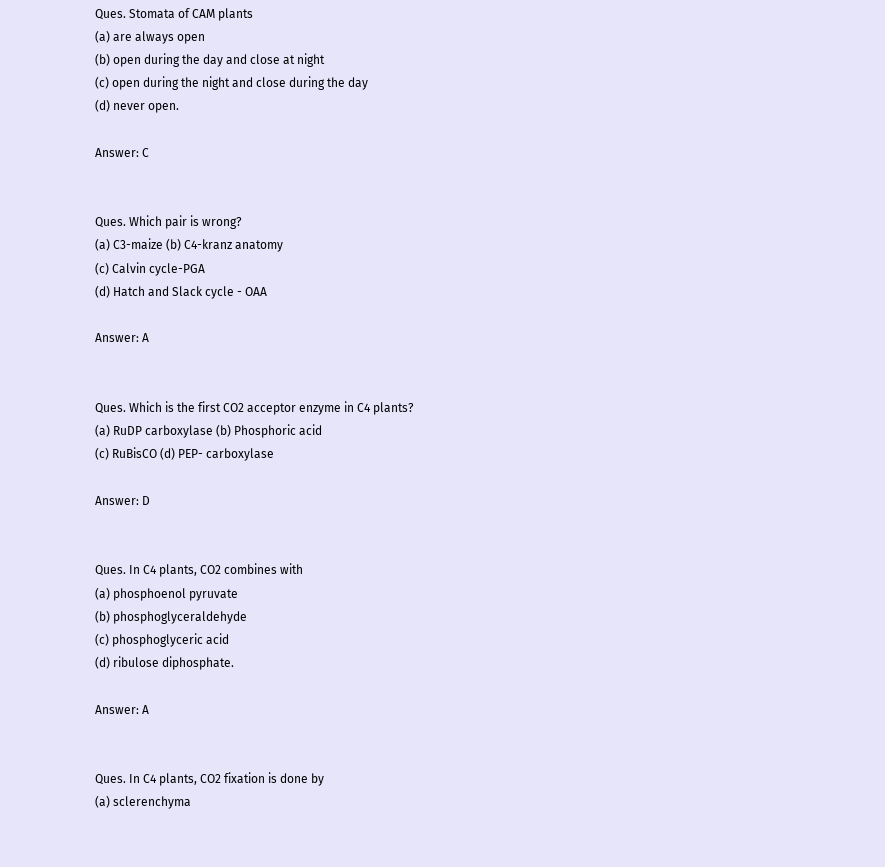Ques. Stomata of CAM plants
(a) are always open
(b) open during the day and close at night
(c) open during the night and close during the day
(d) never open.

Answer: C


Ques. Which pair is wrong?
(a) C3-maize (b) C4-kranz anatomy
(c) Calvin cycle-PGA
(d) Hatch and Slack cycle - OAA

Answer: A


Ques. Which is the first CO2 acceptor enzyme in C4 plants?
(a) RuDP carboxylase (b) Phosphoric acid
(c) RuBisCO (d) PEP- carboxylase

Answer: D


Ques. In C4 plants, CO2 combines with
(a) phosphoenol pyruvate
(b) phosphoglyceraldehyde
(c) phosphoglyceric acid
(d) ribulose diphosphate.

Answer: A


Ques. In C4 plants, CO2 fixation is done by
(a) sclerenchyma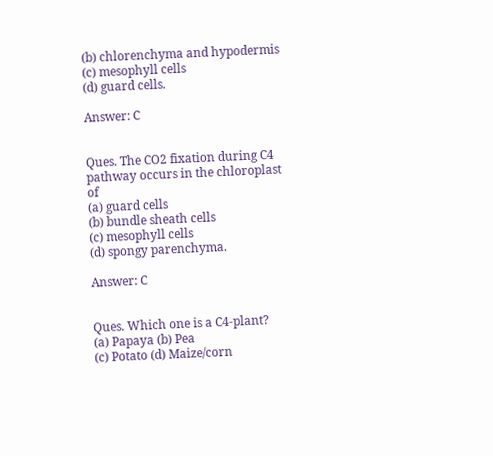(b) chlorenchyma and hypodermis
(c) mesophyll cells
(d) guard cells.

Answer: C


Ques. The CO2 fixation during C4 pathway occurs in the chloroplast of
(a) guard cells
(b) bundle sheath cells
(c) mesophyll cells
(d) spongy parenchyma.

Answer: C


Ques. Which one is a C4-plant?
(a) Papaya (b) Pea
(c) Potato (d) Maize/corn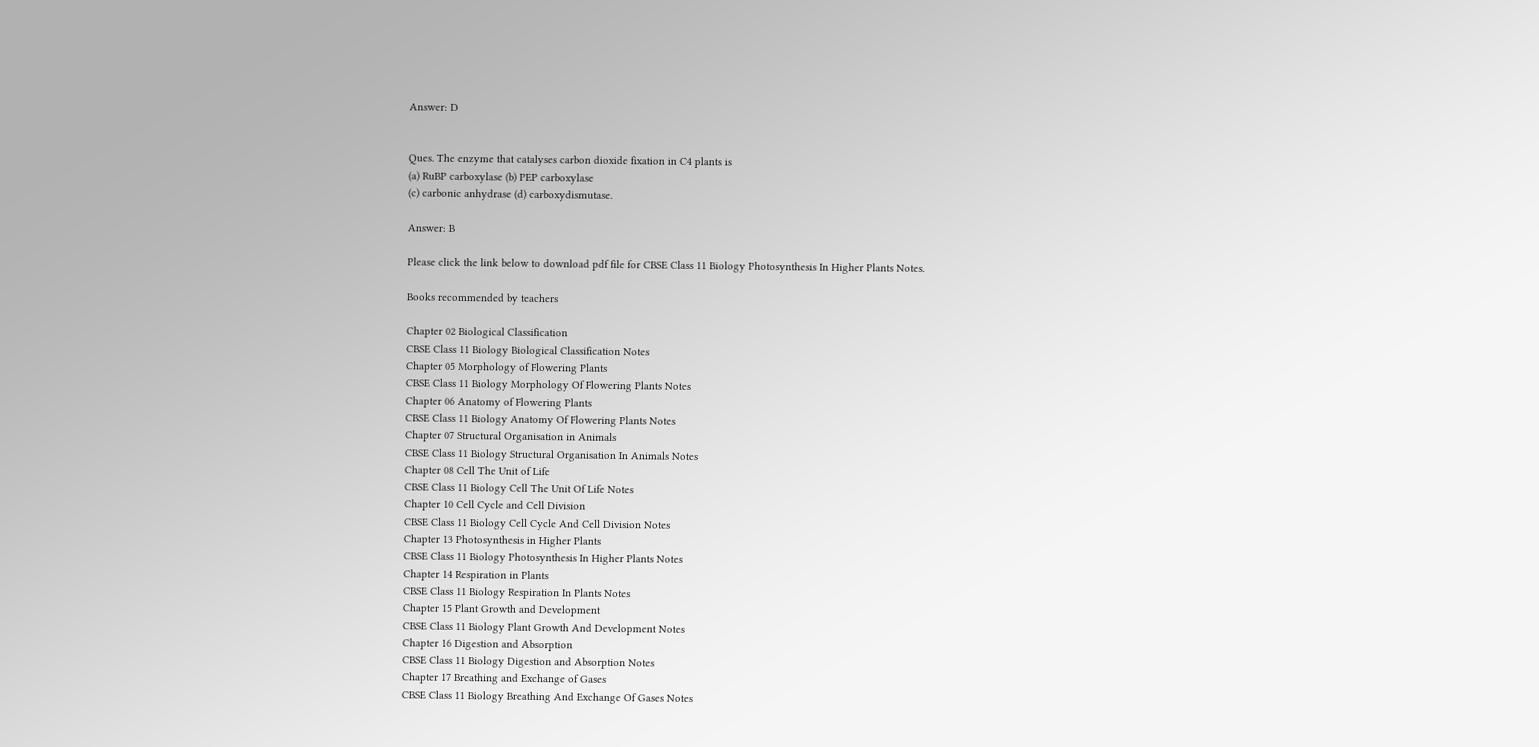Answer: D


Ques. The enzyme that catalyses carbon dioxide fixation in C4 plants is
(a) RuBP carboxylase (b) PEP carboxylase
(c) carbonic anhydrase (d) carboxydismutase.

Answer: B

Please click the link below to download pdf file for CBSE Class 11 Biology Photosynthesis In Higher Plants Notes.

Books recommended by teachers

Chapter 02 Biological Classification
CBSE Class 11 Biology Biological Classification Notes
Chapter 05 Morphology of Flowering Plants
CBSE Class 11 Biology Morphology Of Flowering Plants Notes
Chapter 06 Anatomy of Flowering Plants
CBSE Class 11 Biology Anatomy Of Flowering Plants Notes
Chapter 07 Structural Organisation in Animals
CBSE Class 11 Biology Structural Organisation In Animals Notes
Chapter 08 Cell The Unit of Life
CBSE Class 11 Biology Cell The Unit Of Life Notes
Chapter 10 Cell Cycle and Cell Division
CBSE Class 11 Biology Cell Cycle And Cell Division Notes
Chapter 13 Photosynthesis in Higher Plants
CBSE Class 11 Biology Photosynthesis In Higher Plants Notes
Chapter 14 Respiration in Plants
CBSE Class 11 Biology Respiration In Plants Notes
Chapter 15 Plant Growth and Development
CBSE Class 11 Biology Plant Growth And Development Notes
Chapter 16 Digestion and Absorption
CBSE Class 11 Biology Digestion and Absorption Notes
Chapter 17 Breathing and Exchange of Gases
CBSE Class 11 Biology Breathing And Exchange Of Gases Notes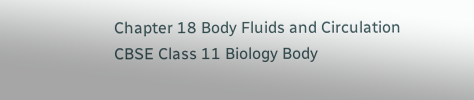Chapter 18 Body Fluids and Circulation
CBSE Class 11 Biology Body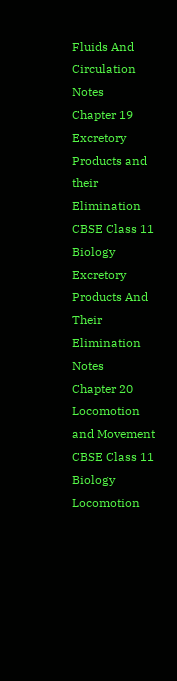Fluids And Circulation Notes
Chapter 19 Excretory Products and their Elimination
CBSE Class 11 Biology Excretory Products And Their Elimination Notes
Chapter 20 Locomotion and Movement
CBSE Class 11 Biology Locomotion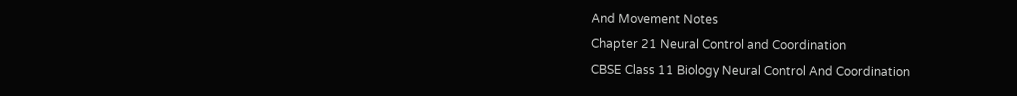And Movement Notes
Chapter 21 Neural Control and Coordination
CBSE Class 11 Biology Neural Control And Coordination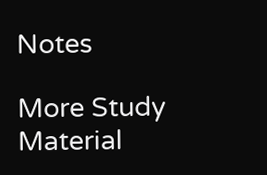Notes

More Study Material